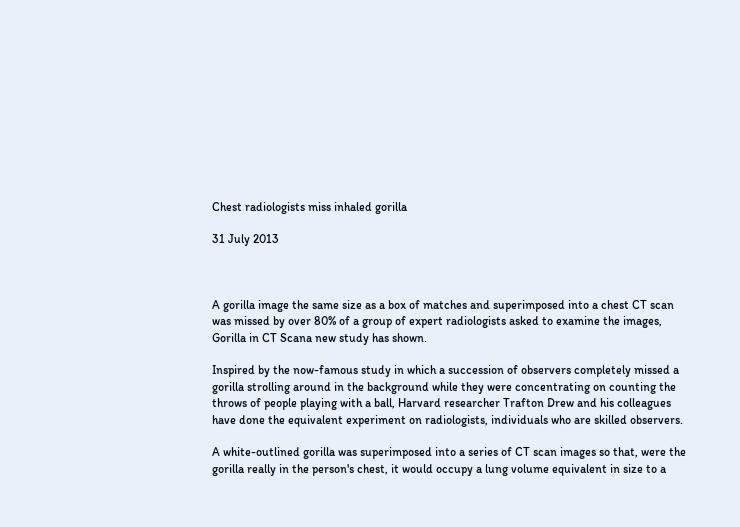Chest radiologists miss inhaled gorilla

31 July 2013



A gorilla image the same size as a box of matches and superimposed into a chest CT scan was missed by over 80% of a group of expert radiologists asked to examine the images, Gorilla in CT Scana new study has shown.

Inspired by the now-famous study in which a succession of observers completely missed a gorilla strolling around in the background while they were concentrating on counting the throws of people playing with a ball, Harvard researcher Trafton Drew and his colleagues have done the equivalent experiment on radiologists, individuals who are skilled observers.

A white-outlined gorilla was superimposed into a series of CT scan images so that, were the gorilla really in the person's chest, it would occupy a lung volume equivalent in size to a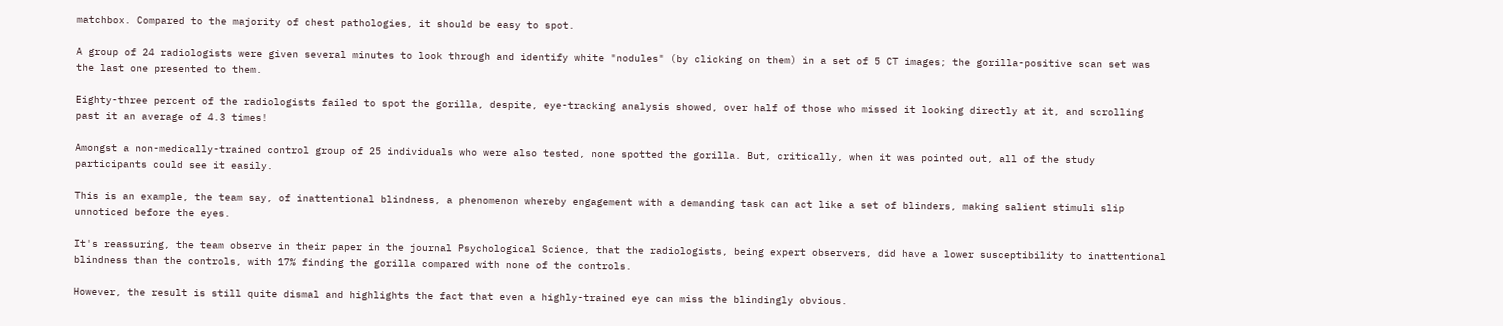matchbox. Compared to the majority of chest pathologies, it should be easy to spot.

A group of 24 radiologists were given several minutes to look through and identify white "nodules" (by clicking on them) in a set of 5 CT images; the gorilla-positive scan set was the last one presented to them.

Eighty-three percent of the radiologists failed to spot the gorilla, despite, eye-tracking analysis showed, over half of those who missed it looking directly at it, and scrolling past it an average of 4.3 times!

Amongst a non-medically-trained control group of 25 individuals who were also tested, none spotted the gorilla. But, critically, when it was pointed out, all of the study participants could see it easily.

This is an example, the team say, of inattentional blindness, a phenomenon whereby engagement with a demanding task can act like a set of blinders, making salient stimuli slip unnoticed before the eyes.

It's reassuring, the team observe in their paper in the journal Psychological Science, that the radiologists, being expert observers, did have a lower susceptibility to inattentional blindness than the controls, with 17% finding the gorilla compared with none of the controls.

However, the result is still quite dismal and highlights the fact that even a highly-trained eye can miss the blindingly obvious.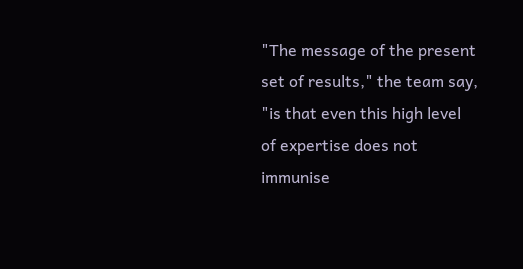"The message of the present set of results," the team say, "is that even this high level of expertise does not immunise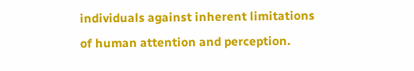individuals against inherent limitations of human attention and perception.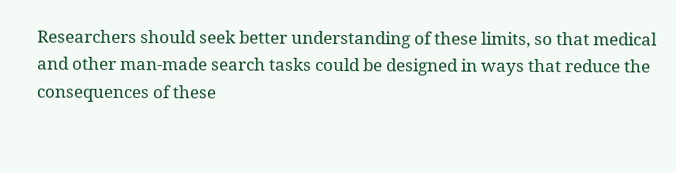Researchers should seek better understanding of these limits, so that medical and other man-made search tasks could be designed in ways that reduce the consequences of these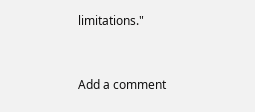limitations."


Add a comment